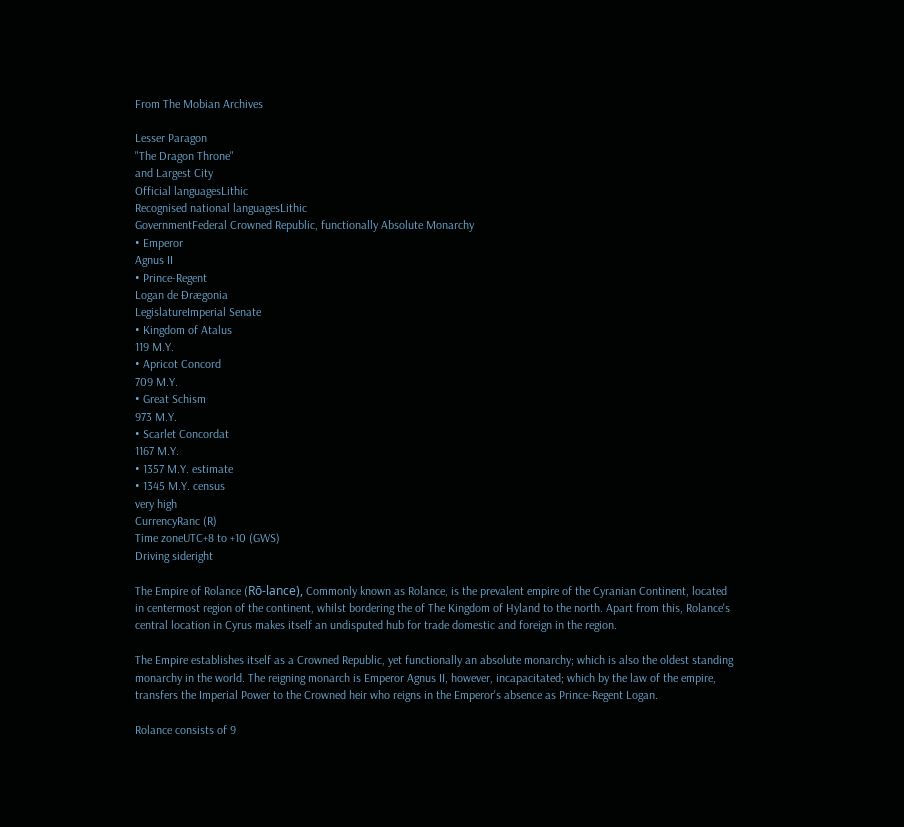From The Mobian Archives

Lesser Paragon
"The Dragon Throne"
and Largest City
Official languagesLithic
Recognised national languagesLithic
GovernmentFederal Crowned Republic, functionally Absolute Monarchy
• Emperor
Agnus II
• Prince-Regent
Logan de Đrægonia
LegislatureImperial Senate
• Kingdom of Atalus
119 M.Y.
• Apricot Concord
709 M.Y.
• Great Schism
973 M.Y.
• Scarlet Concordat
1167 M.Y.
• 1357 M.Y. estimate
• 1345 M.Y. census
very high
CurrencyRanc (R)
Time zoneUTC+8 to +10 (GWS)
Driving sideright

The Empire of Rolance (Rō-lance), Commonly known as Rolance, is the prevalent empire of the Cyranian Continent, located in centermost region of the continent, whilst bordering the of The Kingdom of Hyland to the north. Apart from this, Rolance's central location in Cyrus makes itself an undisputed hub for trade domestic and foreign in the region.

The Empire establishes itself as a Crowned Republic, yet functionally an absolute monarchy; which is also the oldest standing monarchy in the world. The reigning monarch is Emperor Agnus II, however, incapacitated; which by the law of the empire, transfers the Imperial Power to the Crowned heir who reigns in the Emperor's absence as Prince-Regent Logan.

Rolance consists of 9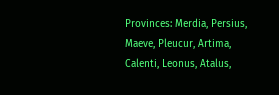Provinces: Merdia, Persius, Maeve, Pleucur, Artima, Calenti, Leonus, Atalus,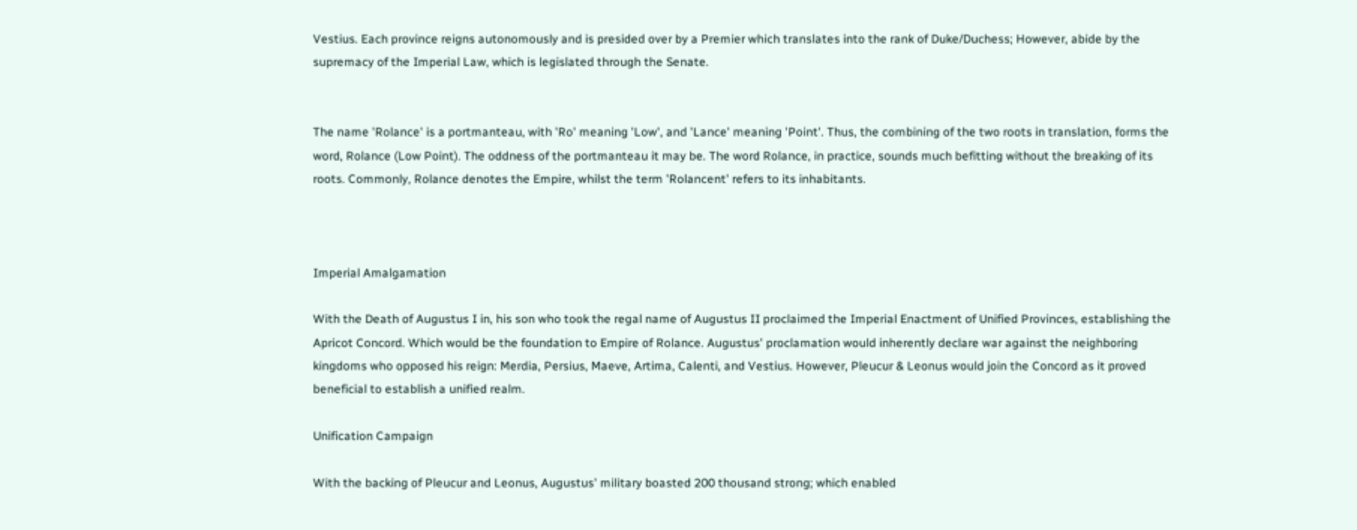Vestius. Each province reigns autonomously and is presided over by a Premier which translates into the rank of Duke/Duchess; However, abide by the supremacy of the Imperial Law, which is legislated through the Senate.


The name 'Rolance' is a portmanteau, with 'Ro' meaning 'Low', and 'Lance' meaning 'Point'. Thus, the combining of the two roots in translation, forms the word, Rolance (Low Point). The oddness of the portmanteau it may be. The word Rolance, in practice, sounds much befitting without the breaking of its roots. Commonly, Rolance denotes the Empire, whilst the term 'Rolancent' refers to its inhabitants.



Imperial Amalgamation

With the Death of Augustus I in, his son who took the regal name of Augustus II proclaimed the Imperial Enactment of Unified Provinces, establishing the Apricot Concord. Which would be the foundation to Empire of Rolance. Augustus' proclamation would inherently declare war against the neighboring kingdoms who opposed his reign: Merdia, Persius, Maeve, Artima, Calenti, and Vestius. However, Pleucur & Leonus would join the Concord as it proved beneficial to establish a unified realm.

Unification Campaign

With the backing of Pleucur and Leonus, Augustus' military boasted 200 thousand strong; which enabled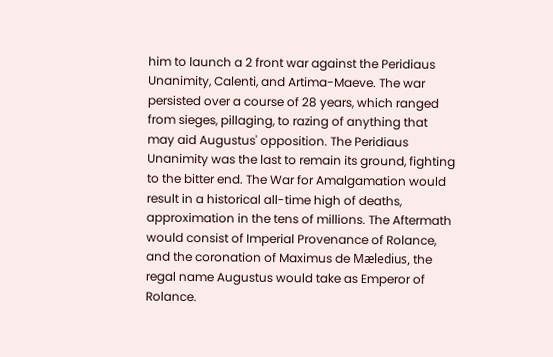him to launch a 2 front war against the Peridiaus Unanimity, Calenti, and Artima-Maeve. The war persisted over a course of 28 years, which ranged from sieges, pillaging, to razing of anything that may aid Augustus' opposition. The Peridiaus Unanimity was the last to remain its ground, fighting to the bitter end. The War for Amalgamation would result in a historical all-time high of deaths, approximation in the tens of millions. The Aftermath would consist of Imperial Provenance of Rolance, and the coronation of Maximus de Mæledius, the regal name Augustus would take as Emperor of Rolance.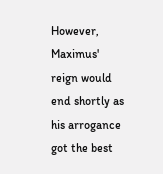However, Maximus' reign would end shortly as his arrogance got the best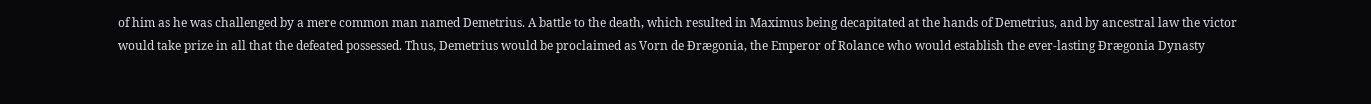of him as he was challenged by a mere common man named Demetrius. A battle to the death, which resulted in Maximus being decapitated at the hands of Demetrius, and by ancestral law the victor would take prize in all that the defeated possessed. Thus, Demetrius would be proclaimed as Vorn de Đrægonia, the Emperor of Rolance who would establish the ever-lasting Đrægonia Dynasty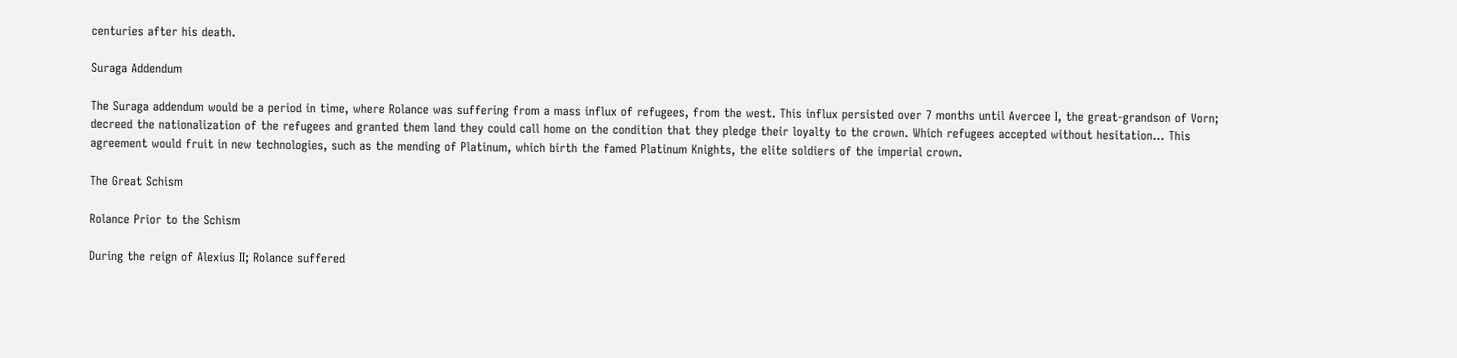centuries after his death.

Suraga Addendum

The Suraga addendum would be a period in time, where Rolance was suffering from a mass influx of refugees, from the west. This influx persisted over 7 months until Avercee I, the great-grandson of Vorn; decreed the nationalization of the refugees and granted them land they could call home on the condition that they pledge their loyalty to the crown. Which refugees accepted without hesitation... This agreement would fruit in new technologies, such as the mending of Platinum, which birth the famed Platinum Knights, the elite soldiers of the imperial crown.

The Great Schism

Rolance Prior to the Schism

During the reign of Alexius II; Rolance suffered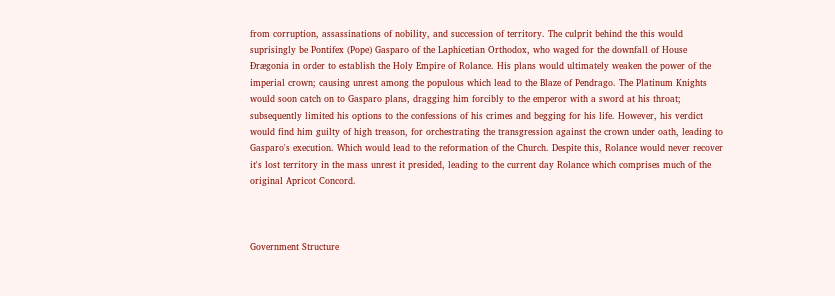from corruption, assassinations of nobility, and succession of territory. The culprit behind the this would suprisingly be Pontifex (Pope) Gasparo of the Laphicetian Orthodox, who waged for the downfall of House Đrægonia in order to establish the Holy Empire of Rolance. His plans would ultimately weaken the power of the imperial crown; causing unrest among the populous which lead to the Blaze of Pendrago. The Platinum Knights would soon catch on to Gasparo plans, dragging him forcibly to the emperor with a sword at his throat; subsequently limited his options to the confessions of his crimes and begging for his life. However, his verdict would find him guilty of high treason, for orchestrating the transgression against the crown under oath, leading to Gasparo's execution. Which would lead to the reformation of the Church. Despite this, Rolance would never recover it's lost territory in the mass unrest it presided, leading to the current day Rolance which comprises much of the original Apricot Concord.



Government Structure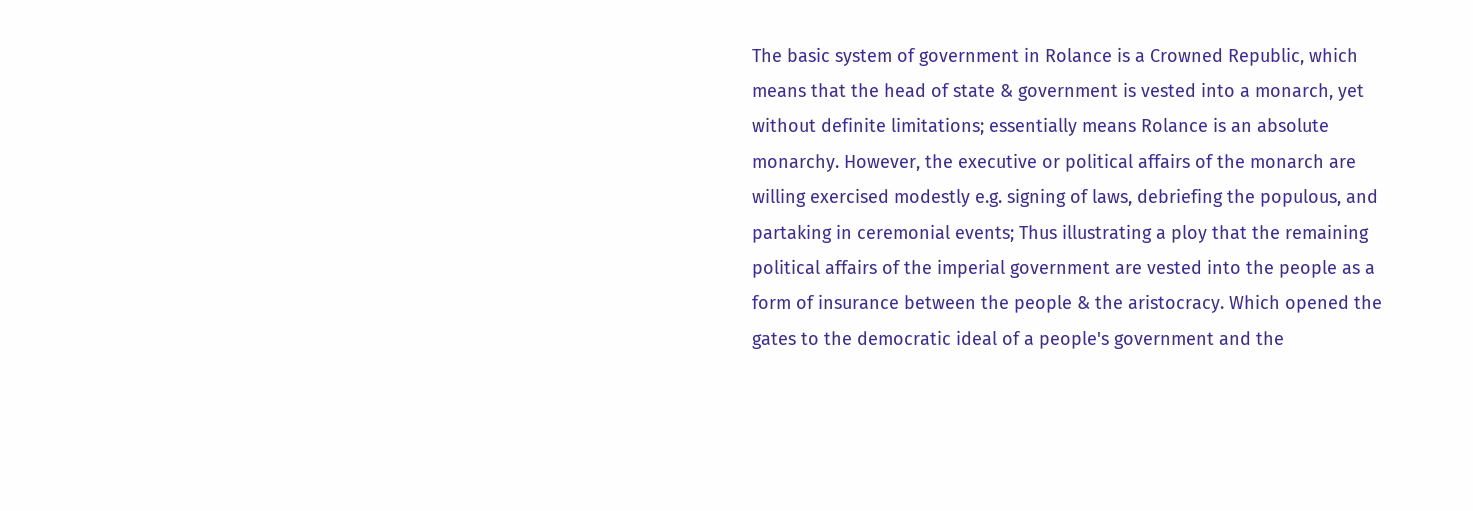The basic system of government in Rolance is a Crowned Republic, which means that the head of state & government is vested into a monarch, yet without definite limitations; essentially means Rolance is an absolute monarchy. However, the executive or political affairs of the monarch are willing exercised modestly e.g. signing of laws, debriefing the populous, and partaking in ceremonial events; Thus illustrating a ploy that the remaining political affairs of the imperial government are vested into the people as a form of insurance between the people & the aristocracy. Which opened the gates to the democratic ideal of a people's government and the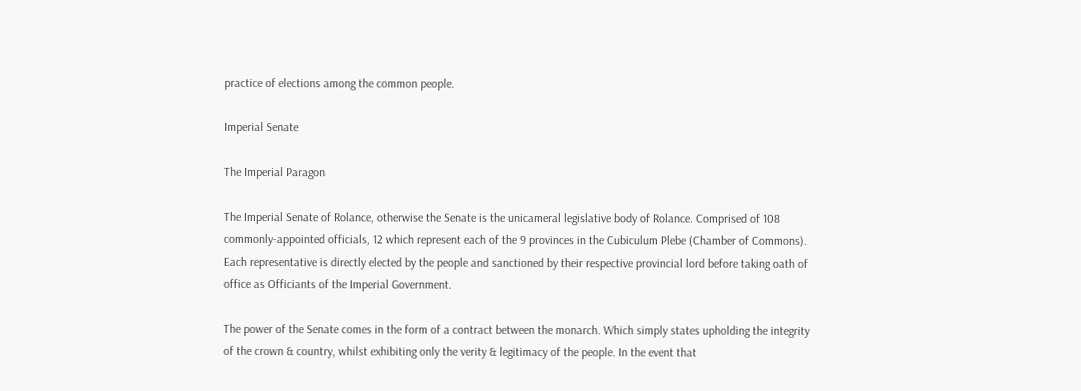practice of elections among the common people.

Imperial Senate

The Imperial Paragon

The Imperial Senate of Rolance, otherwise the Senate is the unicameral legislative body of Rolance. Comprised of 108 commonly-appointed officials, 12 which represent each of the 9 provinces in the Cubiculum Plebe (Chamber of Commons). Each representative is directly elected by the people and sanctioned by their respective provincial lord before taking oath of office as Officiants of the Imperial Government.

The power of the Senate comes in the form of a contract between the monarch. Which simply states upholding the integrity of the crown & country, whilst exhibiting only the verity & legitimacy of the people. In the event that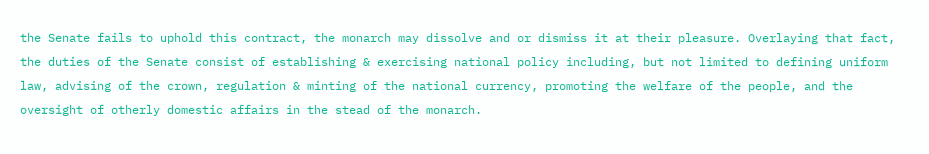the Senate fails to uphold this contract, the monarch may dissolve and or dismiss it at their pleasure. Overlaying that fact, the duties of the Senate consist of establishing & exercising national policy including, but not limited to defining uniform law, advising of the crown, regulation & minting of the national currency, promoting the welfare of the people, and the oversight of otherly domestic affairs in the stead of the monarch.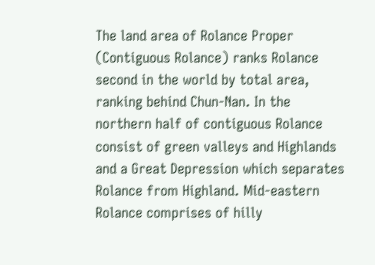The land area of Rolance Proper (Contiguous Rolance) ranks Rolance second in the world by total area, ranking behind Chun-Nan. In the northern half of contiguous Rolance consist of green valleys and Highlands and a Great Depression which separates Rolance from Highland. Mid-eastern Rolance comprises of hilly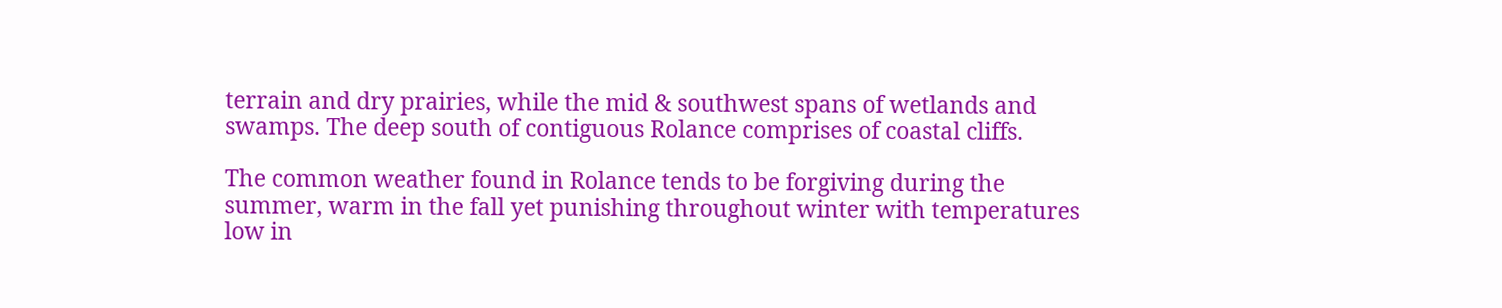terrain and dry prairies, while the mid & southwest spans of wetlands and swamps. The deep south of contiguous Rolance comprises of coastal cliffs.

The common weather found in Rolance tends to be forgiving during the summer, warm in the fall yet punishing throughout winter with temperatures low in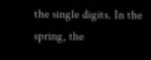the single digits. In the spring, the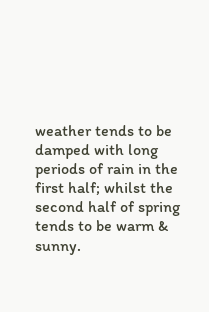weather tends to be damped with long periods of rain in the first half; whilst the second half of spring tends to be warm & sunny.